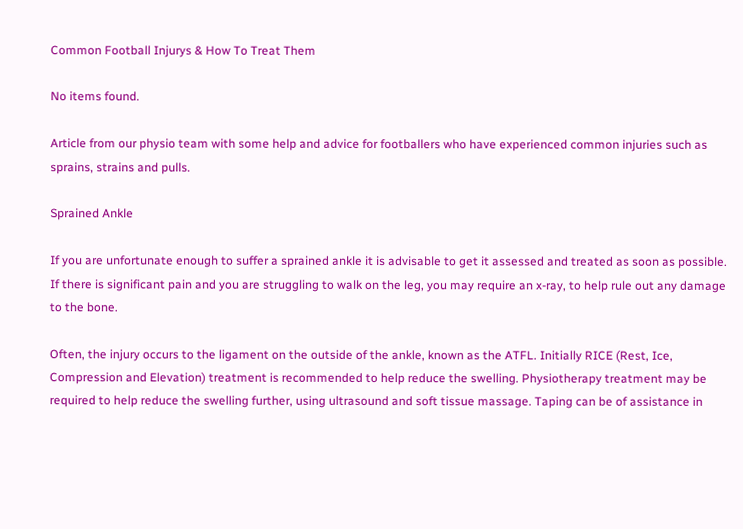Common Football Injurys & How To Treat Them

No items found.

Article from our physio team with some help and advice for footballers who have experienced common injuries such as sprains, strains and pulls.

Sprained Ankle

If you are unfortunate enough to suffer a sprained ankle it is advisable to get it assessed and treated as soon as possible. If there is significant pain and you are struggling to walk on the leg, you may require an x-ray, to help rule out any damage to the bone.

Often, the injury occurs to the ligament on the outside of the ankle, known as the ATFL. Initially RICE (Rest, Ice, Compression and Elevation) treatment is recommended to help reduce the swelling. Physiotherapy treatment may be required to help reduce the swelling further, using ultrasound and soft tissue massage. Taping can be of assistance in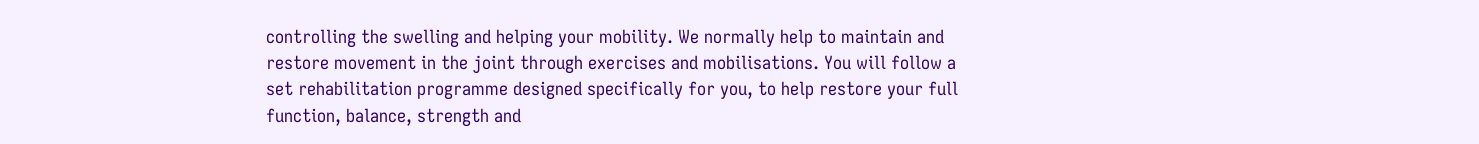controlling the swelling and helping your mobility. We normally help to maintain and restore movement in the joint through exercises and mobilisations. You will follow a set rehabilitation programme designed specifically for you, to help restore your full function, balance, strength and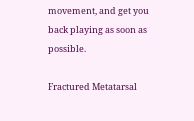movement, and get you back playing as soon as possible.

Fractured Metatarsal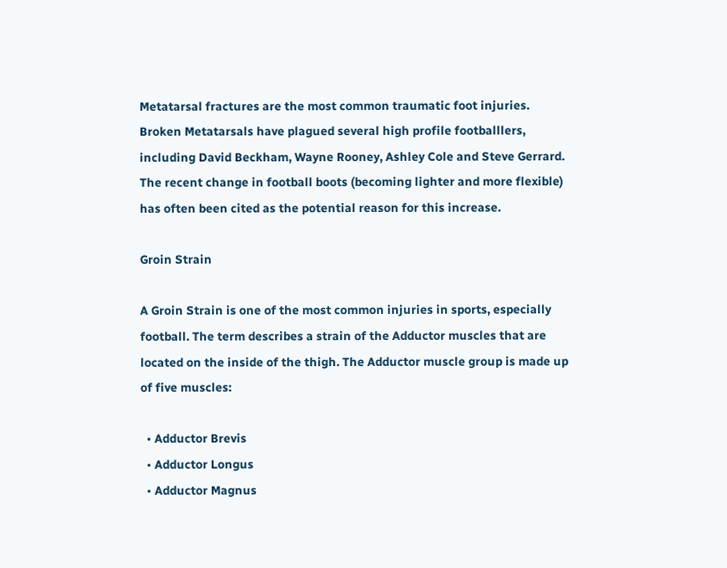Metatarsal fractures are the most common traumatic foot injuries. Broken Metatarsals have plagued several high profile footballlers, including David Beckham, Wayne Rooney, Ashley Cole and Steve Gerrard. The recent change in football boots (becoming lighter and more flexible) has often been cited as the potential reason for this increase.

Groin Strain

A Groin Strain is one of the most common injuries in sports, especially football. The term describes a strain of the Adductor muscles that are located on the inside of the thigh. The Adductor muscle group is made up of five muscles:

  • Adductor Brevis
  • Adductor Longus
  • Adductor Magnus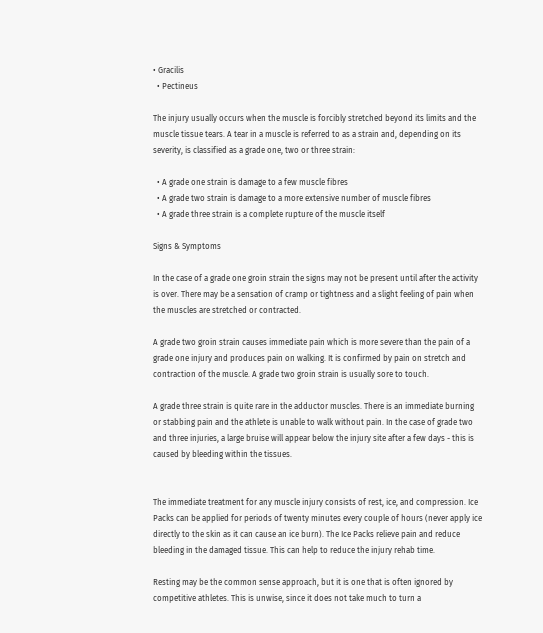• Gracilis
  • Pectineus

The injury usually occurs when the muscle is forcibly stretched beyond its limits and the muscle tissue tears. A tear in a muscle is referred to as a strain and, depending on its severity, is classified as a grade one, two or three strain:

  • A grade one strain is damage to a few muscle fibres
  • A grade two strain is damage to a more extensive number of muscle fibres
  • A grade three strain is a complete rupture of the muscle itself

Signs & Symptoms

In the case of a grade one groin strain the signs may not be present until after the activity is over. There may be a sensation of cramp or tightness and a slight feeling of pain when the muscles are stretched or contracted.

A grade two groin strain causes immediate pain which is more severe than the pain of a grade one injury and produces pain on walking. It is confirmed by pain on stretch and contraction of the muscle. A grade two groin strain is usually sore to touch.

A grade three strain is quite rare in the adductor muscles. There is an immediate burning or stabbing pain and the athlete is unable to walk without pain. In the case of grade two and three injuries, a large bruise will appear below the injury site after a few days - this is caused by bleeding within the tissues.


The immediate treatment for any muscle injury consists of rest, ice, and compression. Ice Packs can be applied for periods of twenty minutes every couple of hours (never apply ice directly to the skin as it can cause an ice burn). The Ice Packs relieve pain and reduce bleeding in the damaged tissue. This can help to reduce the injury rehab time.

Resting may be the common sense approach, but it is one that is often ignored by competitive athletes. This is unwise, since it does not take much to turn a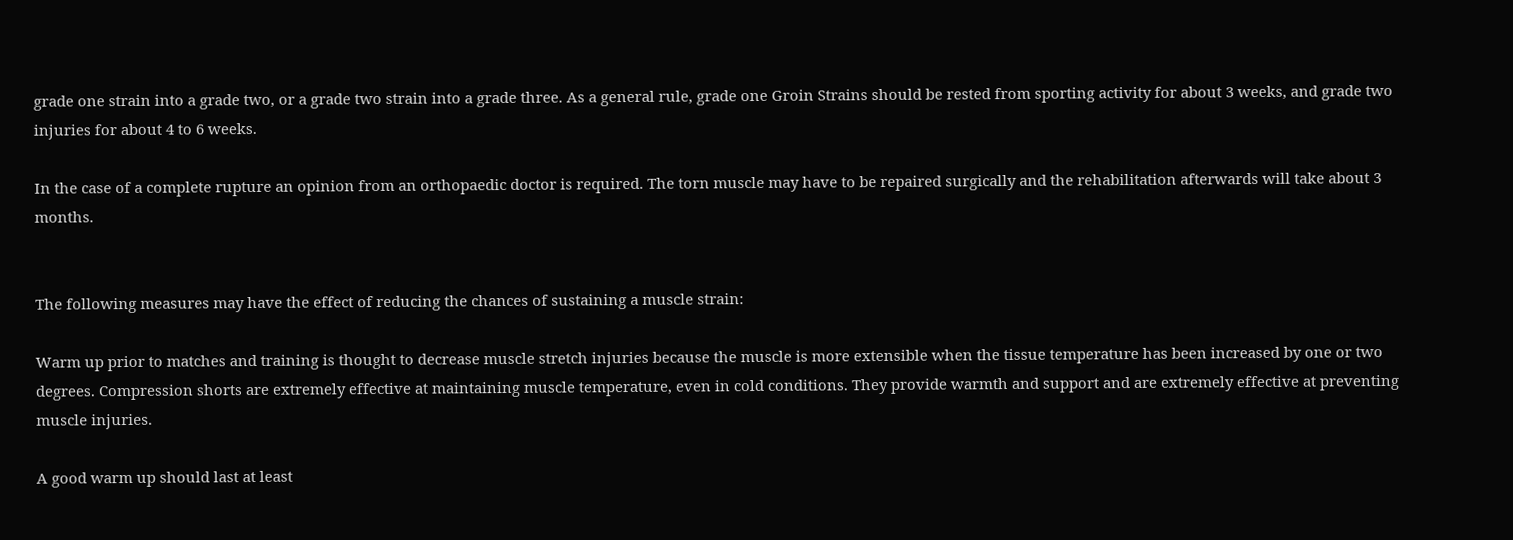grade one strain into a grade two, or a grade two strain into a grade three. As a general rule, grade one Groin Strains should be rested from sporting activity for about 3 weeks, and grade two injuries for about 4 to 6 weeks.

In the case of a complete rupture an opinion from an orthopaedic doctor is required. The torn muscle may have to be repaired surgically and the rehabilitation afterwards will take about 3 months.


The following measures may have the effect of reducing the chances of sustaining a muscle strain:

Warm up prior to matches and training is thought to decrease muscle stretch injuries because the muscle is more extensible when the tissue temperature has been increased by one or two degrees. Compression shorts are extremely effective at maintaining muscle temperature, even in cold conditions. They provide warmth and support and are extremely effective at preventing muscle injuries.

A good warm up should last at least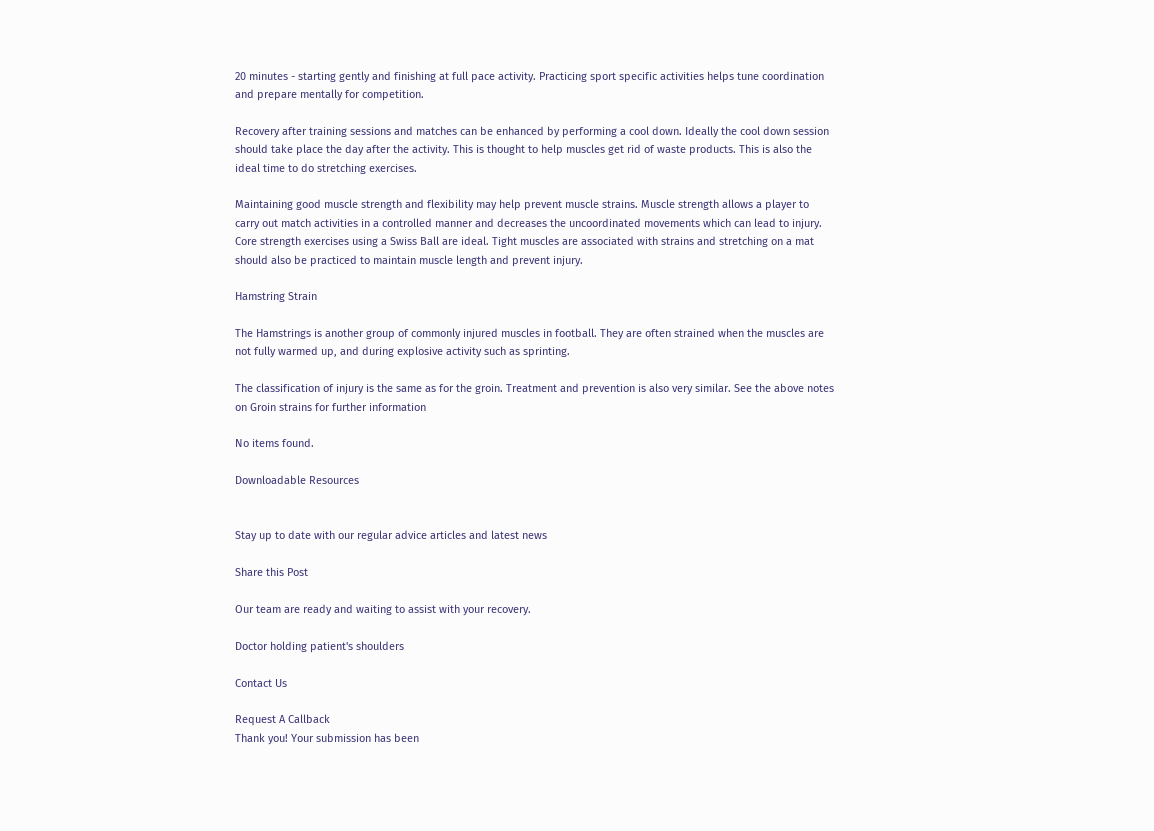20 minutes - starting gently and finishing at full pace activity. Practicing sport specific activities helps tune coordination and prepare mentally for competition.

Recovery after training sessions and matches can be enhanced by performing a cool down. Ideally the cool down session should take place the day after the activity. This is thought to help muscles get rid of waste products. This is also the ideal time to do stretching exercises.

Maintaining good muscle strength and flexibility may help prevent muscle strains. Muscle strength allows a player to carry out match activities in a controlled manner and decreases the uncoordinated movements which can lead to injury. Core strength exercises using a Swiss Ball are ideal. Tight muscles are associated with strains and stretching on a mat should also be practiced to maintain muscle length and prevent injury.

Hamstring Strain

The Hamstrings is another group of commonly injured muscles in football. They are often strained when the muscles are not fully warmed up, and during explosive activity such as sprinting.

The classification of injury is the same as for the groin. Treatment and prevention is also very similar. See the above notes on Groin strains for further information

No items found.

Downloadable Resources


Stay up to date with our regular advice articles and latest news

Share this Post

Our team are ready and waiting to assist with your recovery.

Doctor holding patient's shoulders

Contact Us

Request A Callback
Thank you! Your submission has been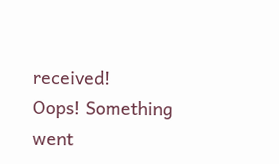received!
Oops! Something went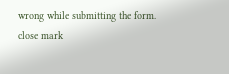wrong while submitting the form.
close mark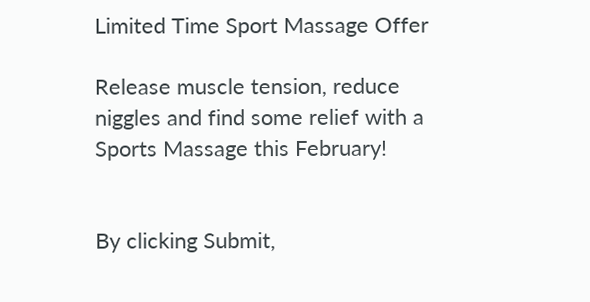Limited Time Sport Massage Offer

Release muscle tension, reduce niggles and find some relief with a Sports Massage this February!


By clicking Submit,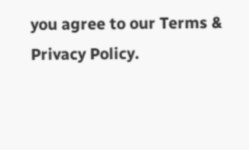you agree to our Terms & Privacy Policy.